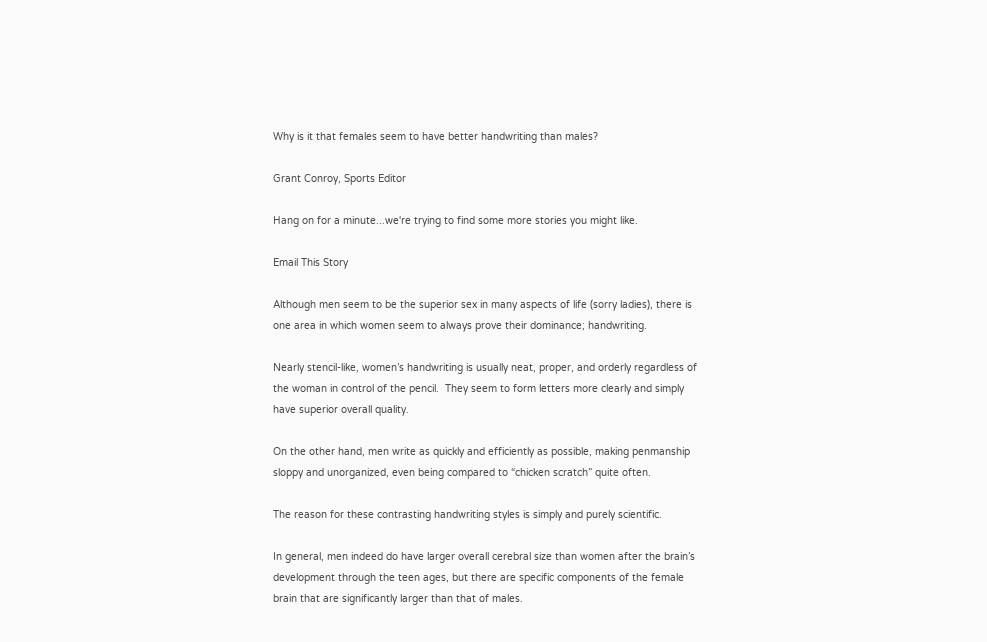Why is it that females seem to have better handwriting than males?

Grant Conroy, Sports Editor

Hang on for a minute...we're trying to find some more stories you might like.

Email This Story

Although men seem to be the superior sex in many aspects of life (sorry ladies), there is one area in which women seem to always prove their dominance; handwriting.

Nearly stencil-like, women’s handwriting is usually neat, proper, and orderly regardless of the woman in control of the pencil.  They seem to form letters more clearly and simply have superior overall quality.

On the other hand, men write as quickly and efficiently as possible, making penmanship sloppy and unorganized, even being compared to “chicken scratch” quite often.

The reason for these contrasting handwriting styles is simply and purely scientific.

In general, men indeed do have larger overall cerebral size than women after the brain’s development through the teen ages, but there are specific components of the female brain that are significantly larger than that of males.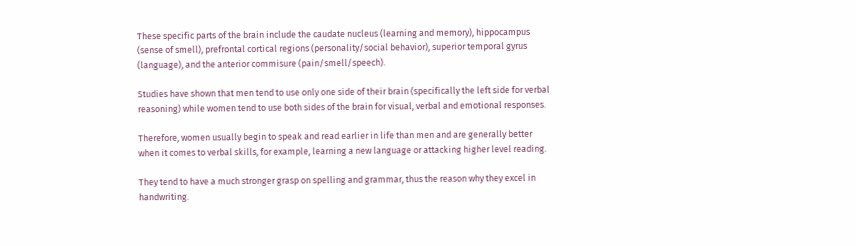These specific parts of the brain include the caudate nucleus (learning and memory), hippocampus (sense of smell), prefrontal cortical regions (personality/social behavior), superior temporal gyrus (language), and the anterior commisure (pain/smell/speech).

Studies have shown that men tend to use only one side of their brain (specifically the left side for verbal reasoning) while women tend to use both sides of the brain for visual, verbal and emotional responses.

Therefore, women usually begin to speak and read earlier in life than men and are generally better when it comes to verbal skills, for example, learning a new language or attacking higher level reading.

They tend to have a much stronger grasp on spelling and grammar, thus the reason why they excel in handwriting.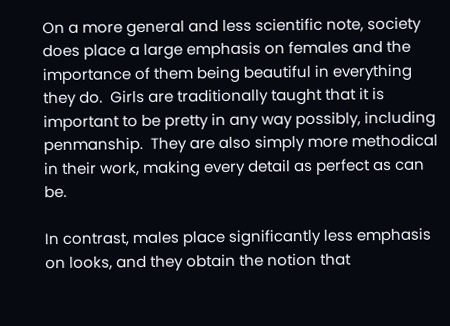On a more general and less scientific note, society does place a large emphasis on females and the importance of them being beautiful in everything they do.  Girls are traditionally taught that it is important to be pretty in any way possibly, including penmanship.  They are also simply more methodical in their work, making every detail as perfect as can be.

In contrast, males place significantly less emphasis on looks, and they obtain the notion that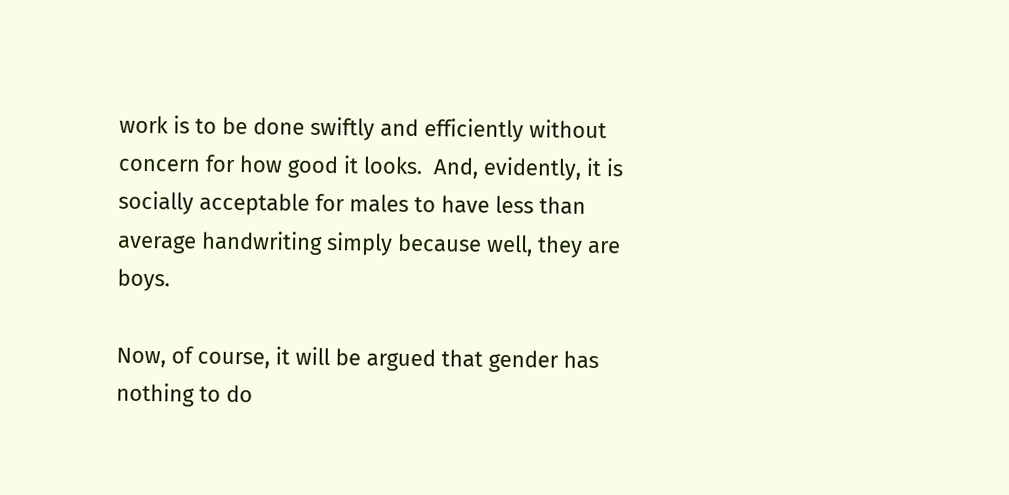work is to be done swiftly and efficiently without concern for how good it looks.  And, evidently, it is socially acceptable for males to have less than average handwriting simply because well, they are boys.

Now, of course, it will be argued that gender has nothing to do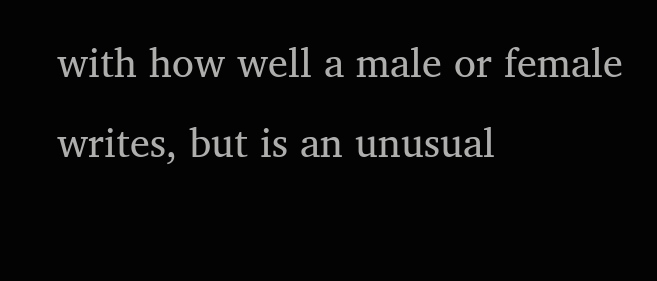with how well a male or female writes, but is an unusual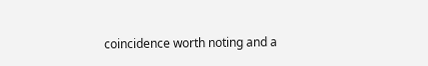coincidence worth noting and a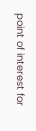point of interest for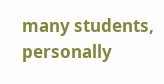many students, personally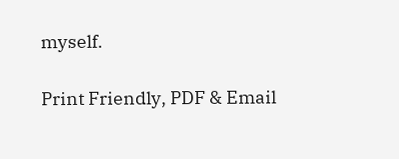myself.

Print Friendly, PDF & Email